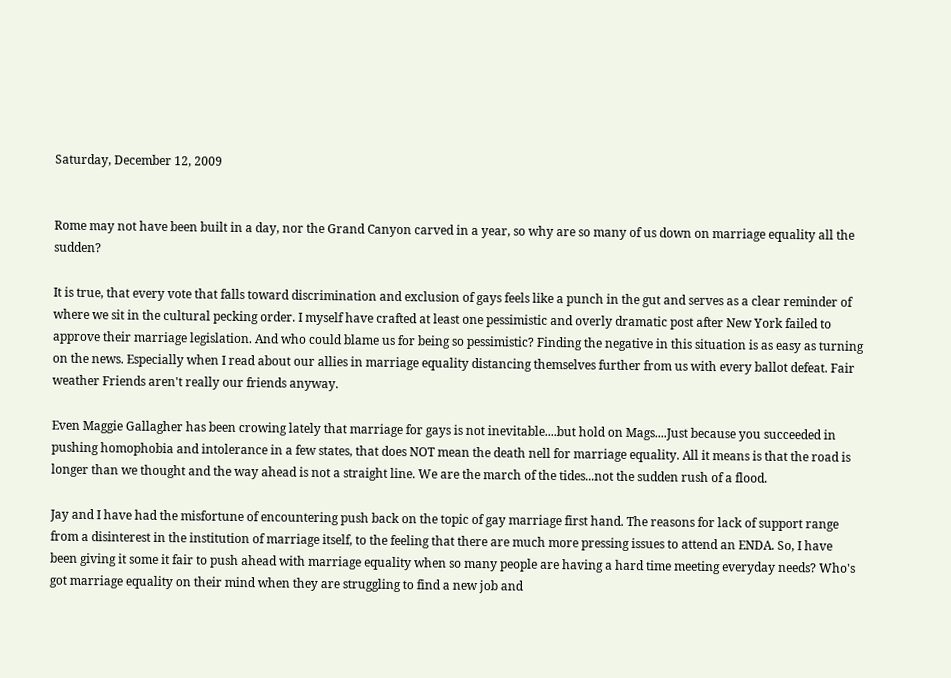Saturday, December 12, 2009


Rome may not have been built in a day, nor the Grand Canyon carved in a year, so why are so many of us down on marriage equality all the sudden?

It is true, that every vote that falls toward discrimination and exclusion of gays feels like a punch in the gut and serves as a clear reminder of where we sit in the cultural pecking order. I myself have crafted at least one pessimistic and overly dramatic post after New York failed to approve their marriage legislation. And who could blame us for being so pessimistic? Finding the negative in this situation is as easy as turning on the news. Especially when I read about our allies in marriage equality distancing themselves further from us with every ballot defeat. Fair weather Friends aren't really our friends anyway.

Even Maggie Gallagher has been crowing lately that marriage for gays is not inevitable....but hold on Mags....Just because you succeeded in pushing homophobia and intolerance in a few states, that does NOT mean the death nell for marriage equality. All it means is that the road is longer than we thought and the way ahead is not a straight line. We are the march of the tides...not the sudden rush of a flood.

Jay and I have had the misfortune of encountering push back on the topic of gay marriage first hand. The reasons for lack of support range from a disinterest in the institution of marriage itself, to the feeling that there are much more pressing issues to attend an ENDA. So, I have been giving it some it fair to push ahead with marriage equality when so many people are having a hard time meeting everyday needs? Who's got marriage equality on their mind when they are struggling to find a new job and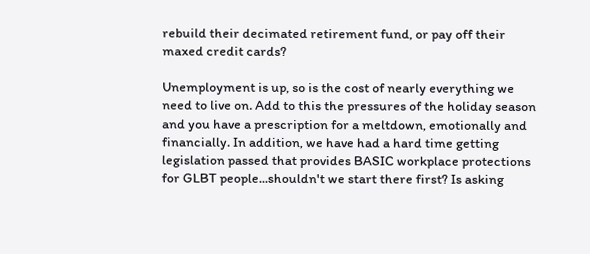rebuild their decimated retirement fund, or pay off their maxed credit cards?

Unemployment is up, so is the cost of nearly everything we need to live on. Add to this the pressures of the holiday season and you have a prescription for a meltdown, emotionally and financially. In addition, we have had a hard time getting legislation passed that provides BASIC workplace protections for GLBT people...shouldn't we start there first? Is asking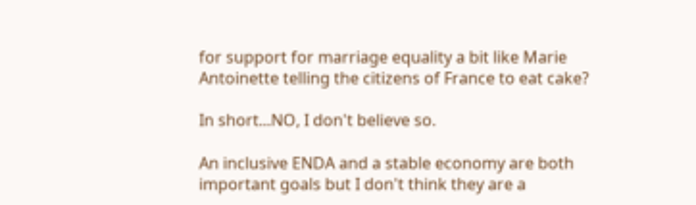for support for marriage equality a bit like Marie Antoinette telling the citizens of France to eat cake?

In short...NO, I don't believe so.

An inclusive ENDA and a stable economy are both important goals but I don't think they are a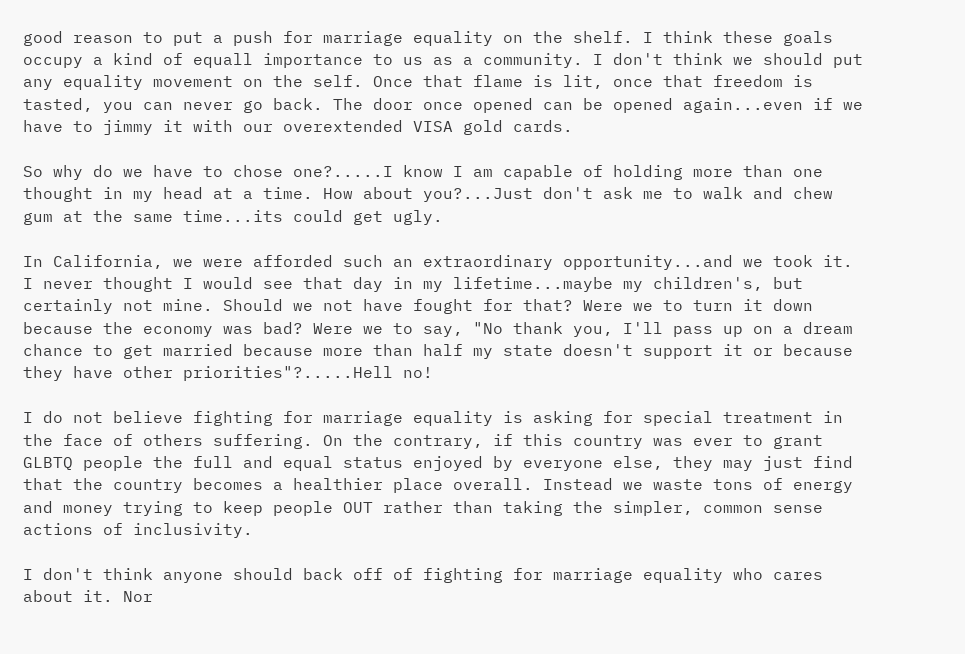good reason to put a push for marriage equality on the shelf. I think these goals occupy a kind of equall importance to us as a community. I don't think we should put any equality movement on the self. Once that flame is lit, once that freedom is tasted, you can never go back. The door once opened can be opened again...even if we have to jimmy it with our overextended VISA gold cards.

So why do we have to chose one?.....I know I am capable of holding more than one thought in my head at a time. How about you?...Just don't ask me to walk and chew gum at the same time...its could get ugly.

In California, we were afforded such an extraordinary opportunity...and we took it. I never thought I would see that day in my lifetime...maybe my children's, but certainly not mine. Should we not have fought for that? Were we to turn it down because the economy was bad? Were we to say, "No thank you, I'll pass up on a dream chance to get married because more than half my state doesn't support it or because they have other priorities"?.....Hell no!

I do not believe fighting for marriage equality is asking for special treatment in the face of others suffering. On the contrary, if this country was ever to grant GLBTQ people the full and equal status enjoyed by everyone else, they may just find that the country becomes a healthier place overall. Instead we waste tons of energy and money trying to keep people OUT rather than taking the simpler, common sense actions of inclusivity.

I don't think anyone should back off of fighting for marriage equality who cares about it. Nor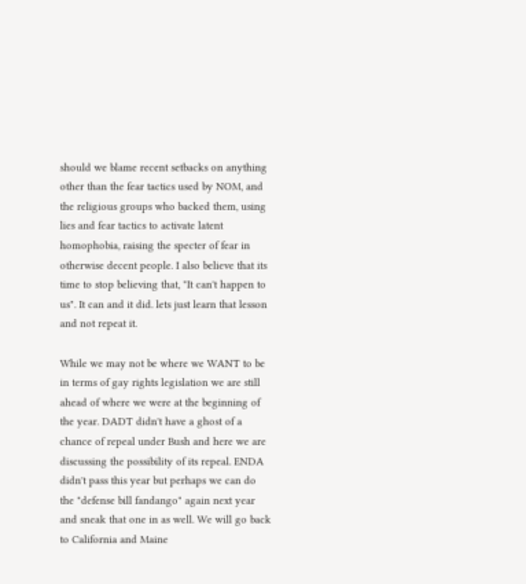should we blame recent setbacks on anything other than the fear tactics used by NOM, and the religious groups who backed them, using lies and fear tactics to activate latent homophobia, raising the specter of fear in otherwise decent people. I also believe that its time to stop believing that, "It can't happen to us". It can and it did. lets just learn that lesson and not repeat it.

While we may not be where we WANT to be in terms of gay rights legislation we are still ahead of where we were at the beginning of the year. DADT didn't have a ghost of a chance of repeal under Bush and here we are discussing the possibility of its repeal. ENDA didn't pass this year but perhaps we can do the "defense bill fandango" again next year and sneak that one in as well. We will go back to California and Maine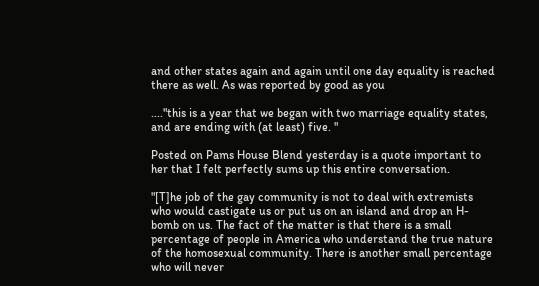and other states again and again until one day equality is reached there as well. As was reported by good as you

...."this is a year that we began with two marriage equality states, and are ending with (at least) five. "

Posted on Pams House Blend yesterday is a quote important to her that I felt perfectly sums up this entire conversation.

"[T]he job of the gay community is not to deal with extremists who would castigate us or put us on an island and drop an H-bomb on us. The fact of the matter is that there is a small percentage of people in America who understand the true nature of the homosexual community. There is another small percentage who will never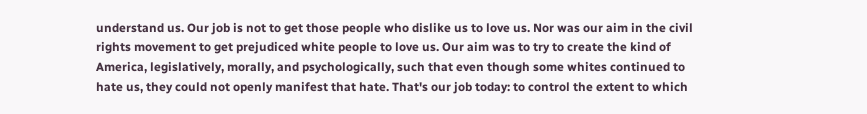understand us. Our job is not to get those people who dislike us to love us. Nor was our aim in the civil rights movement to get prejudiced white people to love us. Our aim was to try to create the kind of America, legislatively, morally, and psychologically, such that even though some whites continued to hate us, they could not openly manifest that hate. That's our job today: to control the extent to which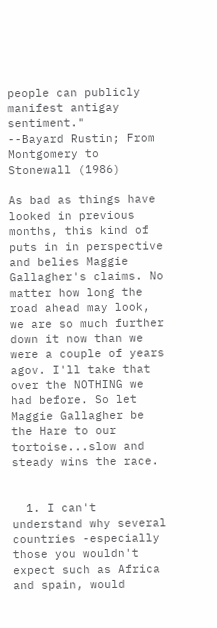people can publicly manifest antigay sentiment."
--Bayard Rustin; From Montgomery to Stonewall (1986)

As bad as things have looked in previous months, this kind of puts in in perspective and belies Maggie Gallagher's claims. No matter how long the road ahead may look, we are so much further down it now than we were a couple of years agov. I'll take that over the NOTHING we had before. So let Maggie Gallagher be the Hare to our tortoise...slow and steady wins the race.


  1. I can't understand why several countries -especially those you wouldn't expect such as Africa and spain, would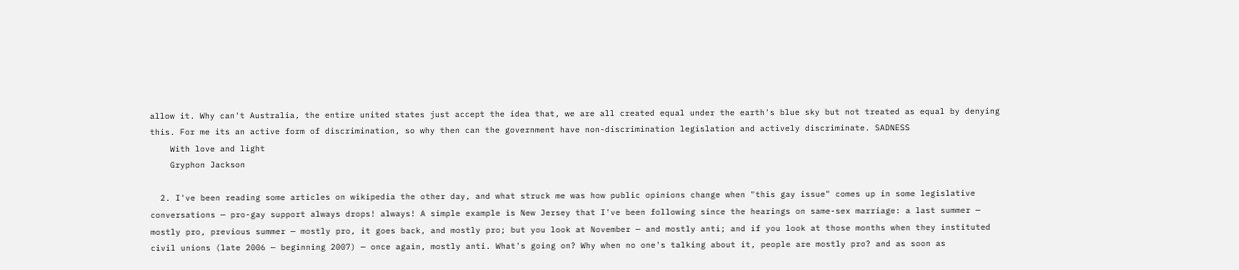allow it. Why can't Australia, the entire united states just accept the idea that, we are all created equal under the earth's blue sky but not treated as equal by denying this. For me its an active form of discrimination, so why then can the government have non-discrimination legislation and actively discriminate. SADNESS
    With love and light
    Gryphon Jackson

  2. I've been reading some articles on wikipedia the other day, and what struck me was how public opinions change when "this gay issue" comes up in some legislative conversations — pro-gay support always drops! always! A simple example is New Jersey that I've been following since the hearings on same-sex marriage: a last summer — mostly pro, previous summer — mostly pro, it goes back, and mostly pro; but you look at November — and mostly anti; and if you look at those months when they instituted civil unions (late 2006 — beginning 2007) — once again, mostly anti. What's going on? Why when no one's talking about it, people are mostly pro? and as soon as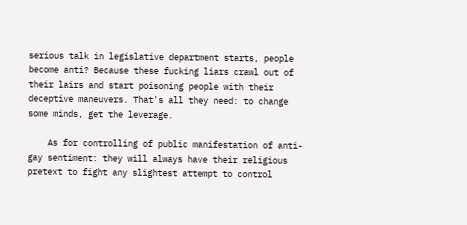serious talk in legislative department starts, people become anti? Because these fucking liars crawl out of their lairs and start poisoning people with their deceptive maneuvers. That's all they need: to change some minds, get the leverage.

    As for controlling of public manifestation of anti-gay sentiment: they will always have their religious pretext to fight any slightest attempt to control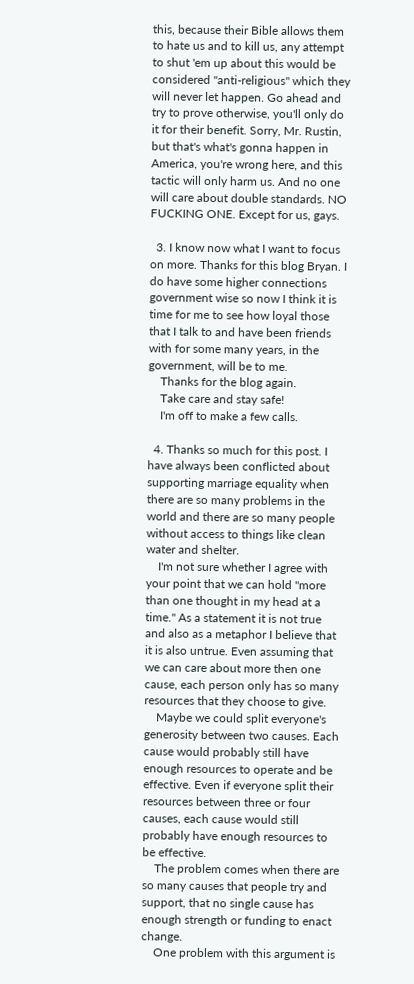this, because their Bible allows them to hate us and to kill us, any attempt to shut 'em up about this would be considered "anti-religious" which they will never let happen. Go ahead and try to prove otherwise, you'll only do it for their benefit. Sorry, Mr. Rustin, but that's what's gonna happen in America, you're wrong here, and this tactic will only harm us. And no one will care about double standards. NO FUCKING ONE. Except for us, gays.

  3. I know now what I want to focus on more. Thanks for this blog Bryan. I do have some higher connections government wise so now I think it is time for me to see how loyal those that I talk to and have been friends with for some many years, in the government, will be to me.
    Thanks for the blog again.
    Take care and stay safe!
    I'm off to make a few calls.

  4. Thanks so much for this post. I have always been conflicted about supporting marriage equality when there are so many problems in the world and there are so many people without access to things like clean water and shelter.
    I'm not sure whether I agree with your point that we can hold "more than one thought in my head at a time." As a statement it is not true and also as a metaphor I believe that it is also untrue. Even assuming that we can care about more then one cause, each person only has so many resources that they choose to give.
    Maybe we could split everyone's generosity between two causes. Each cause would probably still have enough resources to operate and be effective. Even if everyone split their resources between three or four causes, each cause would still probably have enough resources to be effective.
    The problem comes when there are so many causes that people try and support, that no single cause has enough strength or funding to enact change.
    One problem with this argument is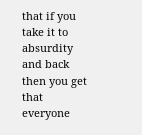that if you take it to absurdity and back then you get that everyone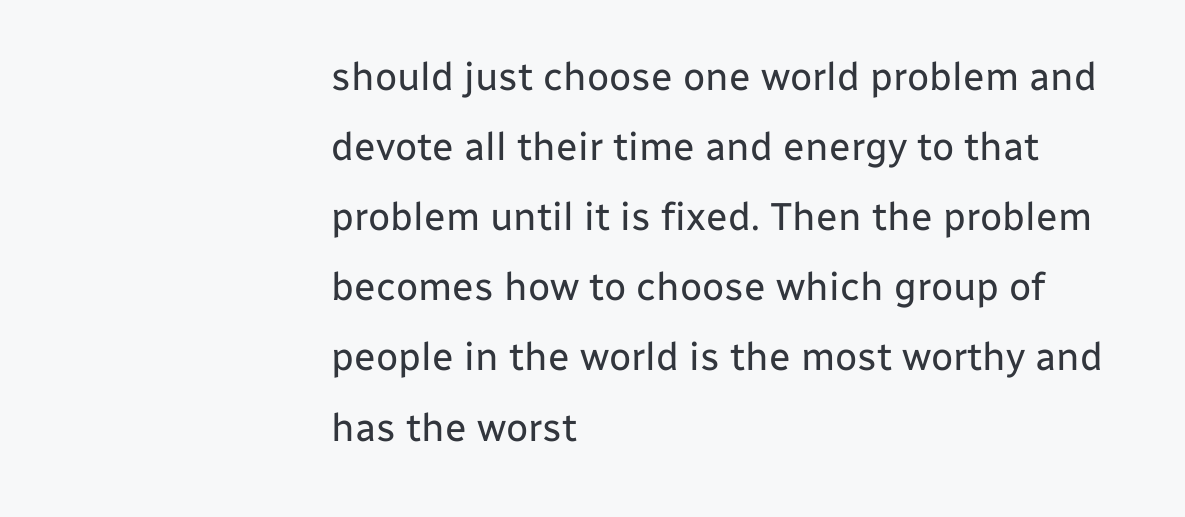should just choose one world problem and devote all their time and energy to that problem until it is fixed. Then the problem becomes how to choose which group of people in the world is the most worthy and has the worst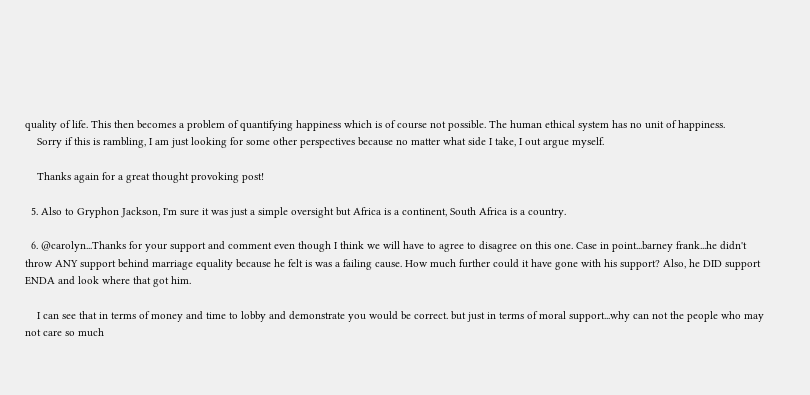quality of life. This then becomes a problem of quantifying happiness which is of course not possible. The human ethical system has no unit of happiness.
    Sorry if this is rambling, I am just looking for some other perspectives because no matter what side I take, I out argue myself.

    Thanks again for a great thought provoking post!

  5. Also to Gryphon Jackson, I'm sure it was just a simple oversight but Africa is a continent, South Africa is a country.

  6. @carolyn...Thanks for your support and comment even though I think we will have to agree to disagree on this one. Case in point...barney frank...he didn't throw ANY support behind marriage equality because he felt is was a failing cause. How much further could it have gone with his support? Also, he DID support ENDA and look where that got him.

    I can see that in terms of money and time to lobby and demonstrate you would be correct. but just in terms of moral support...why can not the people who may not care so much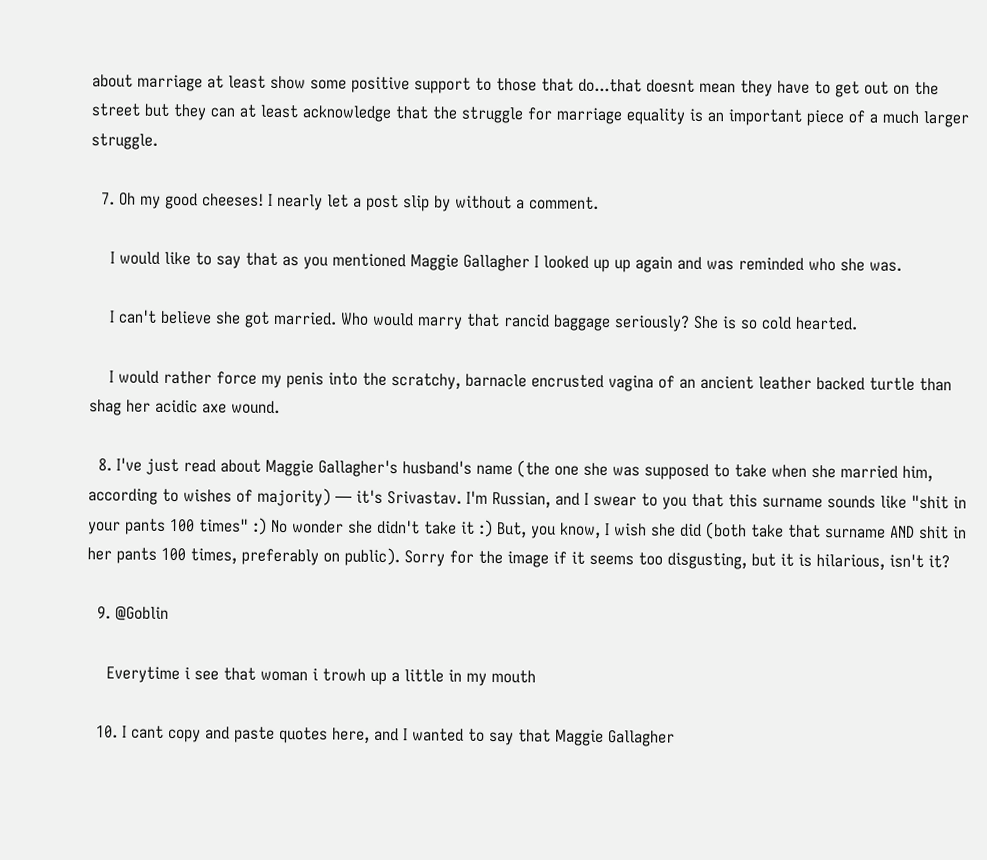about marriage at least show some positive support to those that do...that doesnt mean they have to get out on the street but they can at least acknowledge that the struggle for marriage equality is an important piece of a much larger struggle.

  7. Oh my good cheeses! I nearly let a post slip by without a comment.

    I would like to say that as you mentioned Maggie Gallagher I looked up up again and was reminded who she was.

    I can't believe she got married. Who would marry that rancid baggage seriously? She is so cold hearted.

    I would rather force my penis into the scratchy, barnacle encrusted vagina of an ancient leather backed turtle than shag her acidic axe wound.

  8. I've just read about Maggie Gallagher's husband's name (the one she was supposed to take when she married him, according to wishes of majority) — it's Srivastav. I'm Russian, and I swear to you that this surname sounds like "shit in your pants 100 times" :) No wonder she didn't take it :) But, you know, I wish she did (both take that surname AND shit in her pants 100 times, preferably on public). Sorry for the image if it seems too disgusting, but it is hilarious, isn't it?

  9. @Goblin

    Everytime i see that woman i trowh up a little in my mouth

  10. I cant copy and paste quotes here, and I wanted to say that Maggie Gallagher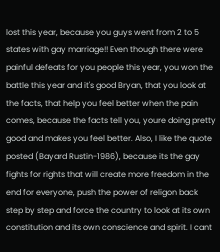lost this year, because you guys went from 2 to 5 states with gay marriage!! Even though there were painful defeats for you people this year, you won the battle this year and it's good Bryan, that you look at the facts, that help you feel better when the pain comes, because the facts tell you, youre doing pretty good and makes you feel better. Also, I like the quote posted (Bayard Rustin-1986), because its the gay fights for rights that will create more freedom in the end for everyone, push the power of religon back step by step and force the country to look at its own constitution and its own conscience and spirit. I cant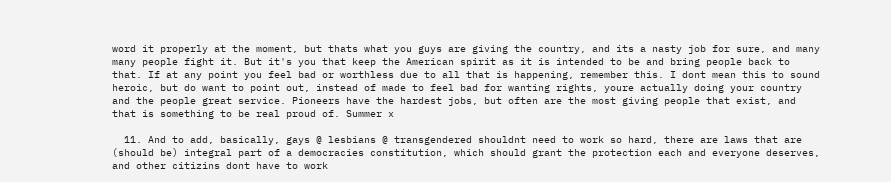word it properly at the moment, but thats what you guys are giving the country, and its a nasty job for sure, and many many people fight it. But it's you that keep the American spirit as it is intended to be and bring people back to that. If at any point you feel bad or worthless due to all that is happening, remember this. I dont mean this to sound heroic, but do want to point out, instead of made to feel bad for wanting rights, youre actually doing your country and the people great service. Pioneers have the hardest jobs, but often are the most giving people that exist, and that is something to be real proud of. Summer x

  11. And to add, basically, gays @ lesbians @ transgendered shouldnt need to work so hard, there are laws that are (should be) integral part of a democracies constitution, which should grant the protection each and everyone deserves, and other citizins dont have to work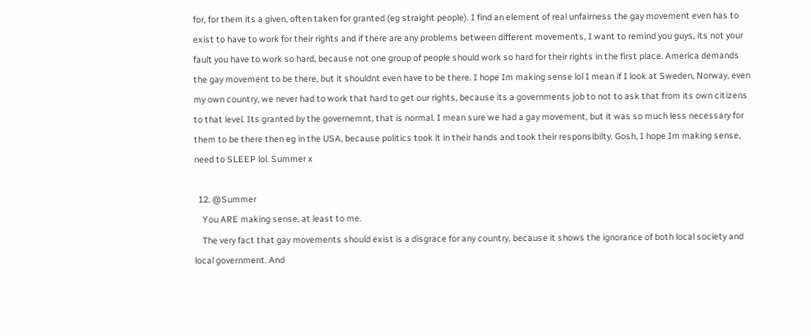for, for them its a given, often taken for granted (eg straight people). I find an element of real unfairness the gay movement even has to exist to have to work for their rights and if there are any problems between different movements, I want to remind you guys, its not your fault you have to work so hard, because not one group of people should work so hard for their rights in the first place. America demands the gay movement to be there, but it shouldnt even have to be there. I hope Im making sense lol I mean if I look at Sweden, Norway, even my own country, we never had to work that hard to get our rights, because its a governments job to not to ask that from its own citizens to that level. Its granted by the governemnt, that is normal. I mean sure we had a gay movement, but it was so much less necessary for them to be there then eg in the USA, because politics took it in their hands and took their responsibilty. Gosh, I hope Im making sense, need to SLEEP lol. Summer x

  12. @Summer
    You ARE making sense, at least to me.
    The very fact that gay movements should exist is a disgrace for any country, because it shows the ignorance of both local society and local government. And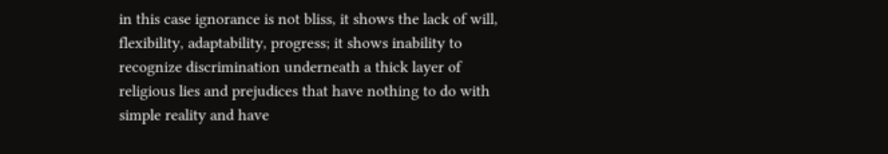in this case ignorance is not bliss, it shows the lack of will, flexibility, adaptability, progress; it shows inability to recognize discrimination underneath a thick layer of religious lies and prejudices that have nothing to do with simple reality and have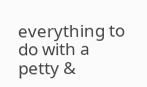everything to do with a petty &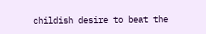childish desire to beat the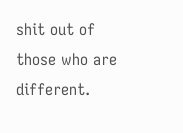shit out of those who are different.